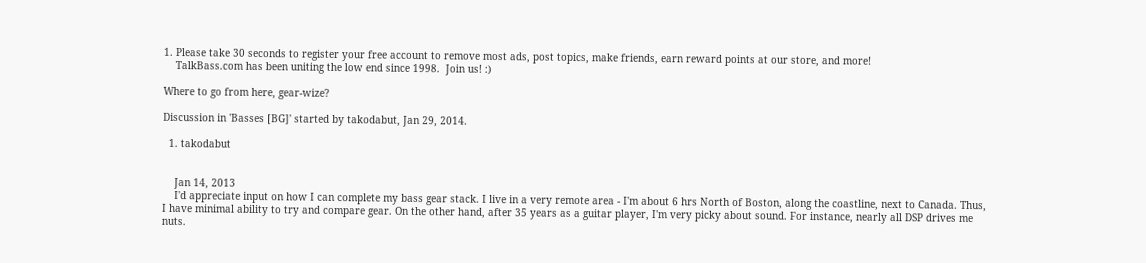1. Please take 30 seconds to register your free account to remove most ads, post topics, make friends, earn reward points at our store, and more!
    TalkBass.com has been uniting the low end since 1998.  Join us! :)

Where to go from here, gear-wize?

Discussion in 'Basses [BG]' started by takodabut, Jan 29, 2014.

  1. takodabut


    Jan 14, 2013
    I'd appreciate input on how I can complete my bass gear stack. I live in a very remote area - I'm about 6 hrs North of Boston, along the coastline, next to Canada. Thus, I have minimal ability to try and compare gear. On the other hand, after 35 years as a guitar player, I'm very picky about sound. For instance, nearly all DSP drives me nuts.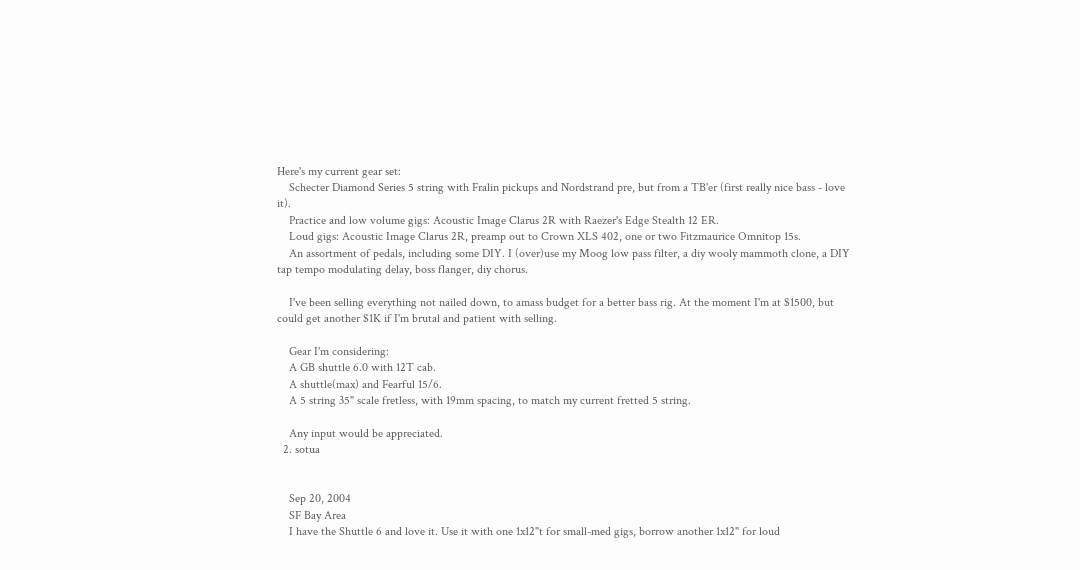Here's my current gear set:
    Schecter Diamond Series 5 string with Fralin pickups and Nordstrand pre, but from a TB'er (first really nice bass - love it).
    Practice and low volume gigs: Acoustic Image Clarus 2R with Raezer's Edge Stealth 12 ER.
    Loud gigs: Acoustic Image Clarus 2R, preamp out to Crown XLS 402, one or two Fitzmaurice Omnitop 15s.
    An assortment of pedals, including some DIY. I (over)use my Moog low pass filter, a diy wooly mammoth clone, a DIY tap tempo modulating delay, boss flanger, diy chorus.

    I've been selling everything not nailed down, to amass budget for a better bass rig. At the moment I'm at $1500, but could get another $1K if I'm brutal and patient with selling.

    Gear I'm considering:
    A GB shuttle 6.0 with 12T cab.
    A shuttle(max) and Fearful 15/6.
    A 5 string 35" scale fretless, with 19mm spacing, to match my current fretted 5 string.

    Any input would be appreciated.
  2. sotua


    Sep 20, 2004
    SF Bay Area
    I have the Shuttle 6 and love it. Use it with one 1x12"t for small-med gigs, borrow another 1x12" for loud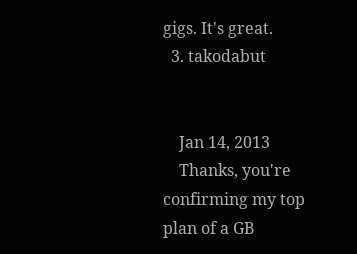gigs. It's great.
  3. takodabut


    Jan 14, 2013
    Thanks, you're confirming my top plan of a GB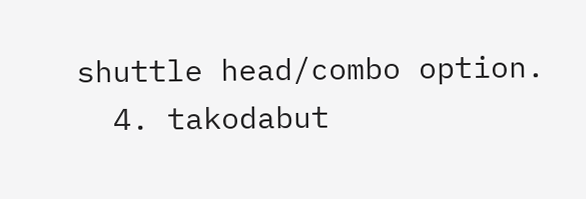shuttle head/combo option.
  4. takodabut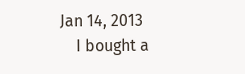Jan 14, 2013
    I bought a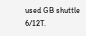used GB shuttle 6/12T.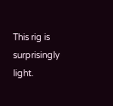This rig is surprisingly light.